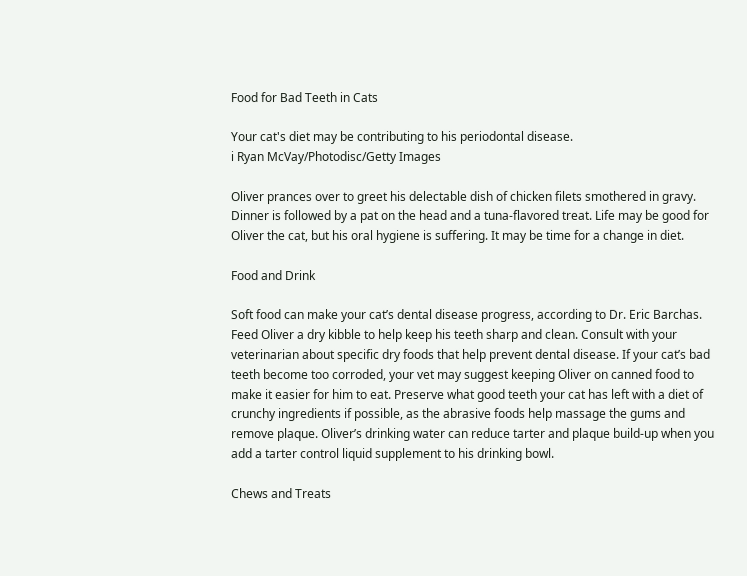Food for Bad Teeth in Cats

Your cat's diet may be contributing to his periodontal disease.
i Ryan McVay/Photodisc/Getty Images

Oliver prances over to greet his delectable dish of chicken filets smothered in gravy. Dinner is followed by a pat on the head and a tuna-flavored treat. Life may be good for Oliver the cat, but his oral hygiene is suffering. It may be time for a change in diet.

Food and Drink

Soft food can make your cat’s dental disease progress, according to Dr. Eric Barchas. Feed Oliver a dry kibble to help keep his teeth sharp and clean. Consult with your veterinarian about specific dry foods that help prevent dental disease. If your cat’s bad teeth become too corroded, your vet may suggest keeping Oliver on canned food to make it easier for him to eat. Preserve what good teeth your cat has left with a diet of crunchy ingredients if possible, as the abrasive foods help massage the gums and remove plaque. Oliver’s drinking water can reduce tarter and plaque build-up when you add a tarter control liquid supplement to his drinking bowl.

Chews and Treats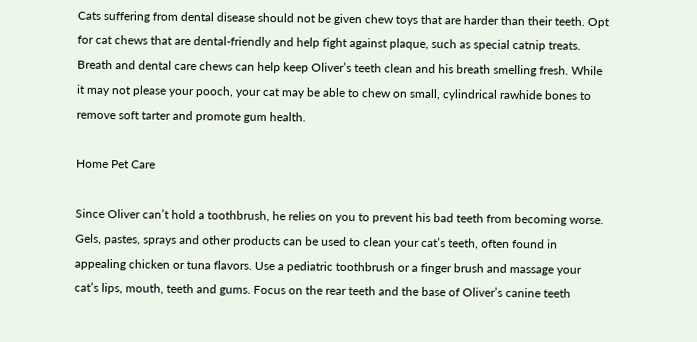Cats suffering from dental disease should not be given chew toys that are harder than their teeth. Opt for cat chews that are dental-friendly and help fight against plaque, such as special catnip treats. Breath and dental care chews can help keep Oliver’s teeth clean and his breath smelling fresh. While it may not please your pooch, your cat may be able to chew on small, cylindrical rawhide bones to remove soft tarter and promote gum health.

Home Pet Care

Since Oliver can’t hold a toothbrush, he relies on you to prevent his bad teeth from becoming worse. Gels, pastes, sprays and other products can be used to clean your cat’s teeth, often found in appealing chicken or tuna flavors. Use a pediatric toothbrush or a finger brush and massage your cat’s lips, mouth, teeth and gums. Focus on the rear teeth and the base of Oliver’s canine teeth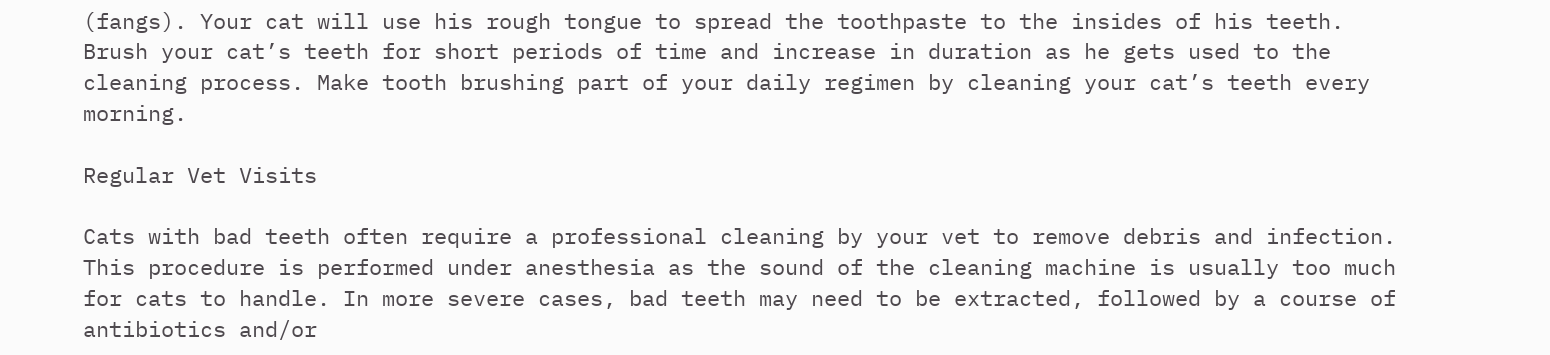(fangs). Your cat will use his rough tongue to spread the toothpaste to the insides of his teeth. Brush your cat’s teeth for short periods of time and increase in duration as he gets used to the cleaning process. Make tooth brushing part of your daily regimen by cleaning your cat’s teeth every morning.

Regular Vet Visits

Cats with bad teeth often require a professional cleaning by your vet to remove debris and infection. This procedure is performed under anesthesia as the sound of the cleaning machine is usually too much for cats to handle. In more severe cases, bad teeth may need to be extracted, followed by a course of antibiotics and/or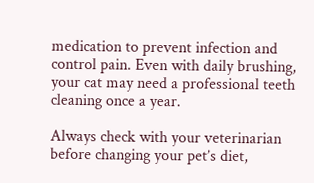medication to prevent infection and control pain. Even with daily brushing, your cat may need a professional teeth cleaning once a year.

Always check with your veterinarian before changing your pet’s diet,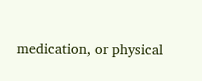medication, or physical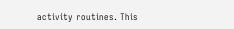activity routines. This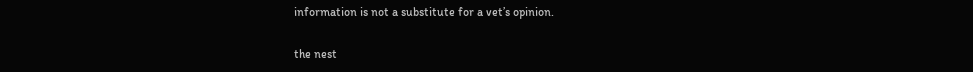information is not a substitute for a vet’s opinion.

the nest